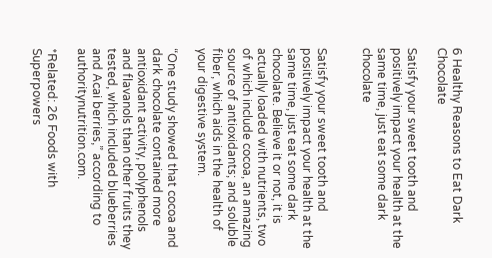6 Healthy Reasons to Eat Dark Chocolate

Satisfy your sweet tooth and positively impact your health at the same time, just eat some dark chocolate


Satisfy your sweet tooth and positively impact your health at the same time, just eat some dark chocolate. Believe it or not, it is actually loaded with nutrients, two of which include cocoa, an amazing source of antioxidants; and soluble fiber, which aids in the health of your digestive system.

“One study showed that cocoa and dark chocolate contained more antioxidant activity, polyphenols and flavanols than other fruits they tested, which included blueberries and Acai berries,” according to authoritynutrition.com.

*Related: 26 Foods with Superpowers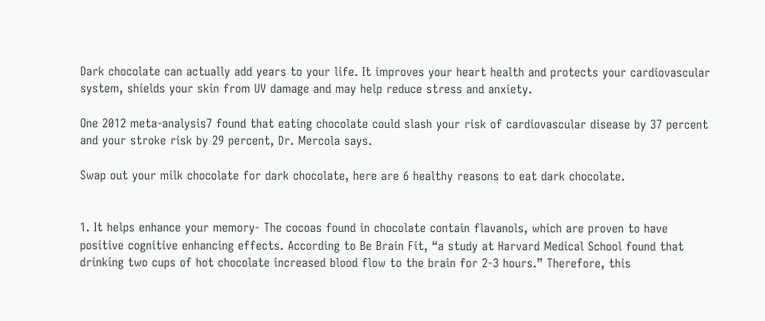Dark chocolate can actually add years to your life. It improves your heart health and protects your cardiovascular system, shields your skin from UV damage and may help reduce stress and anxiety.

One 2012 meta-analysis7 found that eating chocolate could slash your risk of cardiovascular disease by 37 percent and your stroke risk by 29 percent, Dr. Mercola says.

Swap out your milk chocolate for dark chocolate, here are 6 healthy reasons to eat dark chocolate.


1. It helps enhance your memory- The cocoas found in chocolate contain flavanols, which are proven to have positive cognitive enhancing effects. According to Be Brain Fit, “a study at Harvard Medical School found that drinking two cups of hot chocolate increased blood flow to the brain for 2-3 hours.” Therefore, this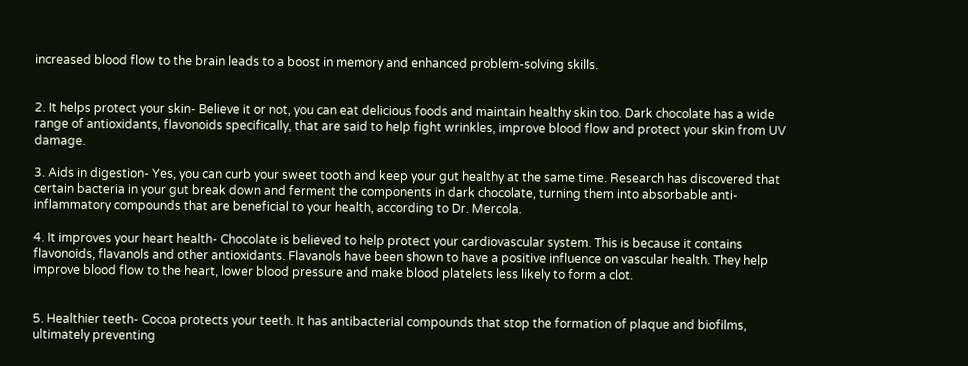increased blood flow to the brain leads to a boost in memory and enhanced problem-solving skills.


2. It helps protect your skin- Believe it or not, you can eat delicious foods and maintain healthy skin too. Dark chocolate has a wide range of antioxidants, flavonoids specifically, that are said to help fight wrinkles, improve blood flow and protect your skin from UV damage.

3. Aids in digestion- Yes, you can curb your sweet tooth and keep your gut healthy at the same time. Research has discovered that certain bacteria in your gut break down and ferment the components in dark chocolate, turning them into absorbable anti-inflammatory compounds that are beneficial to your health, according to Dr. Mercola.

4. It improves your heart health- Chocolate is believed to help protect your cardiovascular system. This is because it contains flavonoids, flavanols and other antioxidants. Flavanols have been shown to have a positive influence on vascular health. They help improve blood flow to the heart, lower blood pressure and make blood platelets less likely to form a clot.


5. Healthier teeth- Cocoa protects your teeth. It has antibacterial compounds that stop the formation of plaque and biofilms, ultimately preventing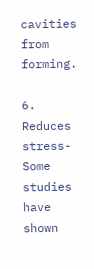cavities from forming.

6. Reduces stress- Some studies have shown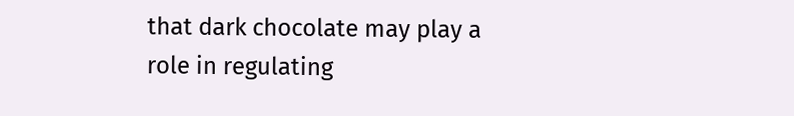that dark chocolate may play a role in regulating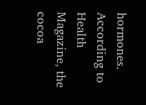hormones. According to Health Magazine, the cocoa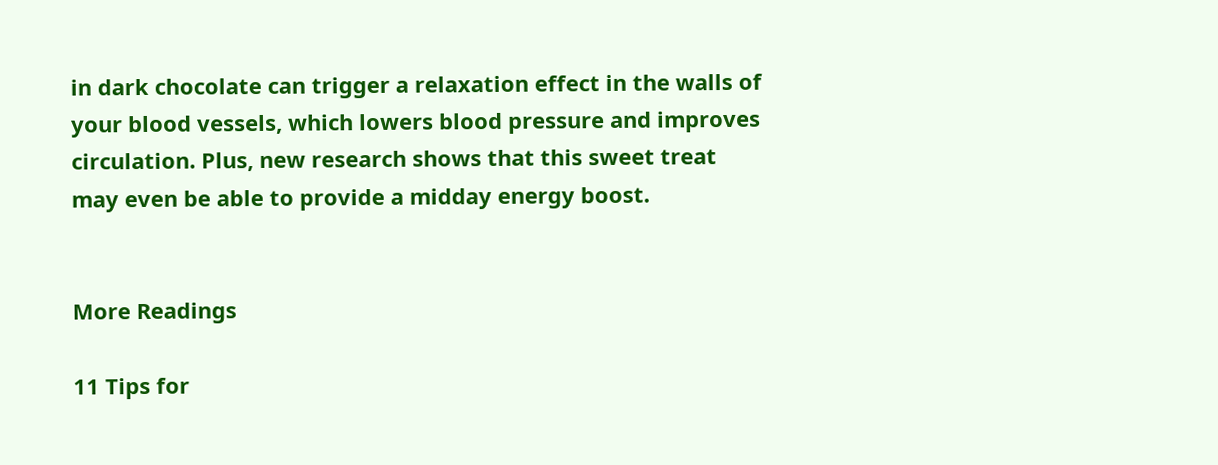in dark chocolate can trigger a relaxation effect in the walls of your blood vessels, which lowers blood pressure and improves circulation. Plus, new research shows that this sweet treat may even be able to provide a midday energy boost.


More Readings

11 Tips for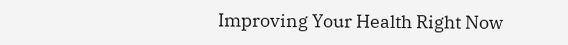Improving Your Health Right Now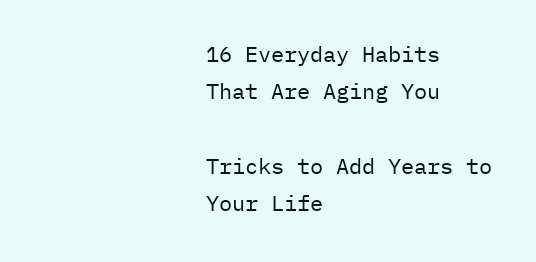16 Everyday Habits That Are Aging You

Tricks to Add Years to Your Life